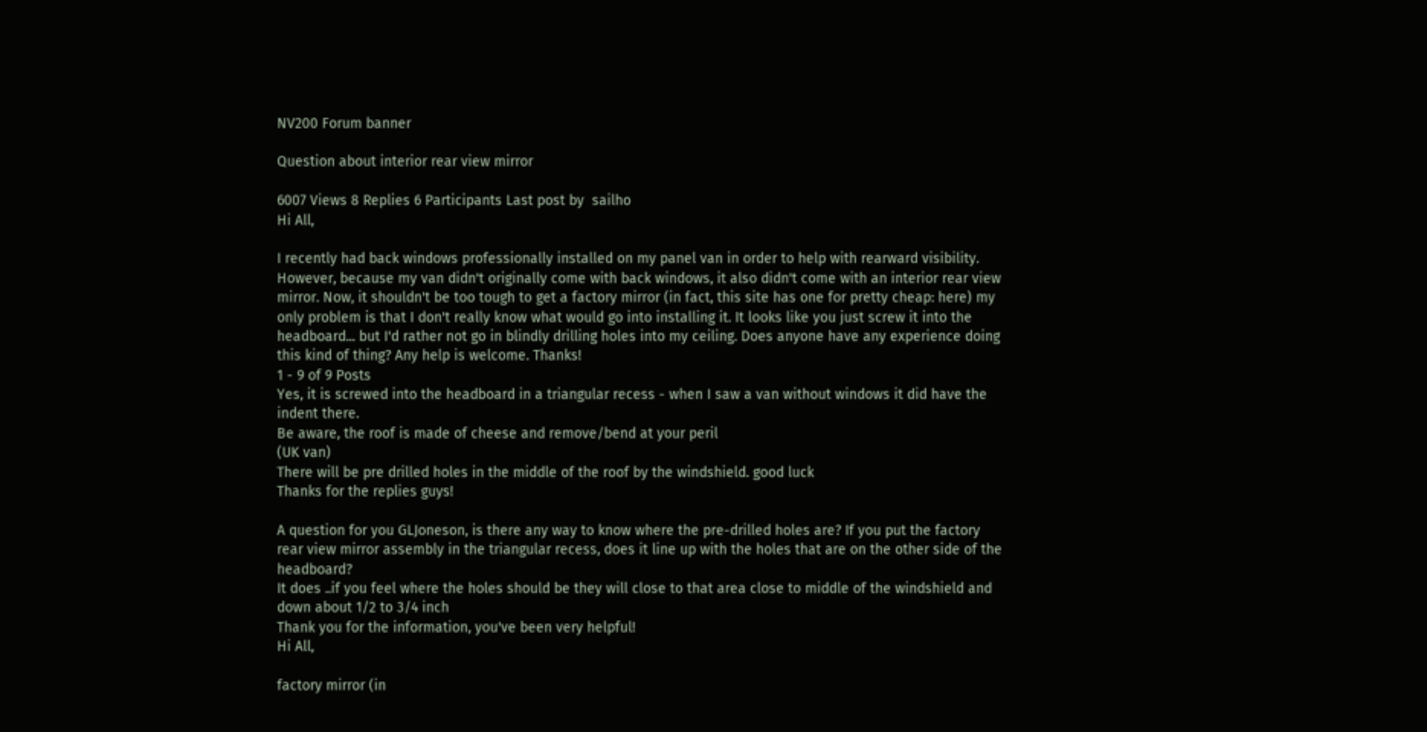NV200 Forum banner

Question about interior rear view mirror

6007 Views 8 Replies 6 Participants Last post by  sailho
Hi All,

I recently had back windows professionally installed on my panel van in order to help with rearward visibility. However, because my van didn't originally come with back windows, it also didn't come with an interior rear view mirror. Now, it shouldn't be too tough to get a factory mirror (in fact, this site has one for pretty cheap: here) my only problem is that I don't really know what would go into installing it. It looks like you just screw it into the headboard... but I'd rather not go in blindly drilling holes into my ceiling. Does anyone have any experience doing this kind of thing? Any help is welcome. Thanks!
1 - 9 of 9 Posts
Yes, it is screwed into the headboard in a triangular recess - when I saw a van without windows it did have the indent there.
Be aware, the roof is made of cheese and remove/bend at your peril
(UK van)
There will be pre drilled holes in the middle of the roof by the windshield. good luck
Thanks for the replies guys!

A question for you GLJoneson, is there any way to know where the pre-drilled holes are? If you put the factory rear view mirror assembly in the triangular recess, does it line up with the holes that are on the other side of the headboard?
It does ..if you feel where the holes should be they will close to that area close to middle of the windshield and down about 1/2 to 3/4 inch
Thank you for the information, you've been very helpful!
Hi All,

factory mirror (in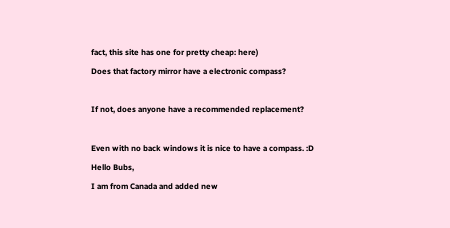fact, this site has one for pretty cheap: here)
Does that factory mirror have a electronic compass?

If not, does anyone have a recommended replacement?

Even with no back windows it is nice to have a compass. :D
Hello Bubs,
I am from Canada and added new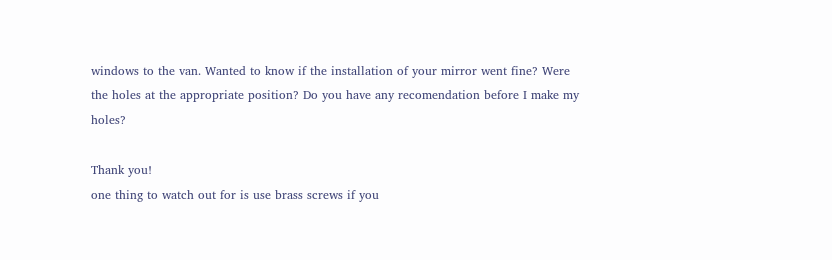windows to the van. Wanted to know if the installation of your mirror went fine? Were the holes at the appropriate position? Do you have any recomendation before I make my holes?

Thank you!
one thing to watch out for is use brass screws if you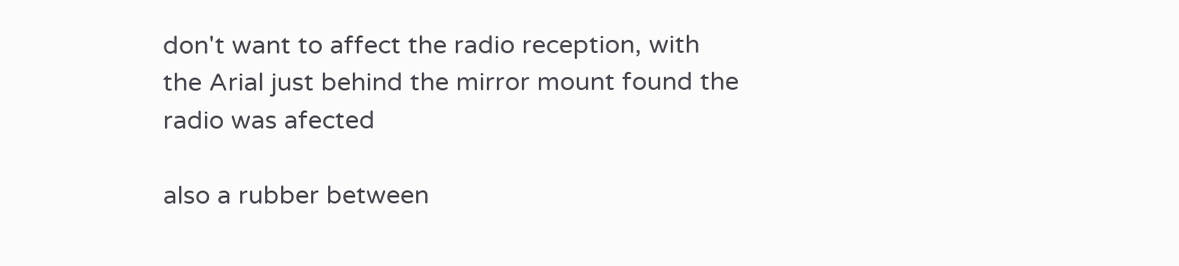don't want to affect the radio reception, with the Arial just behind the mirror mount found the radio was afected

also a rubber between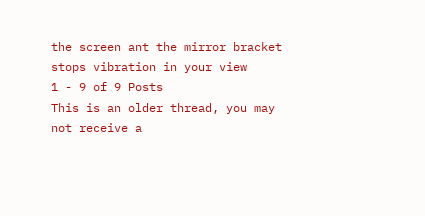the screen ant the mirror bracket stops vibration in your view
1 - 9 of 9 Posts
This is an older thread, you may not receive a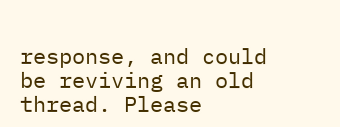response, and could be reviving an old thread. Please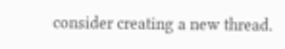consider creating a new thread.